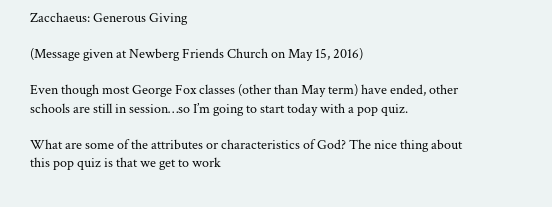Zacchaeus: Generous Giving

(Message given at Newberg Friends Church on May 15, 2016)

Even though most George Fox classes (other than May term) have ended, other schools are still in session…so I’m going to start today with a pop quiz.

What are some of the attributes or characteristics of God? The nice thing about this pop quiz is that we get to work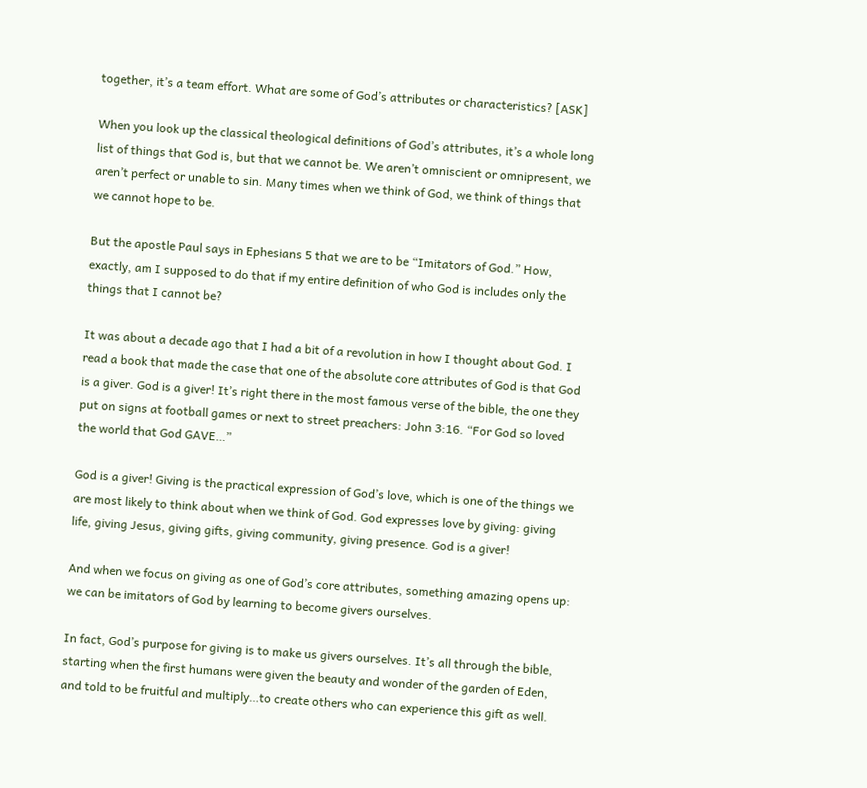together, it’s a team effort. What are some of God’s attributes or characteristics? [ASK]

When you look up the classical theological definitions of God’s attributes, it’s a whole long list of things that God is, but that we cannot be. We aren’t omniscient or omnipresent, we aren’t perfect or unable to sin. Many times when we think of God, we think of things that we cannot hope to be.

But the apostle Paul says in Ephesians 5 that we are to be “Imitators of God.” How, exactly, am I supposed to do that if my entire definition of who God is includes only the things that I cannot be?

It was about a decade ago that I had a bit of a revolution in how I thought about God. I read a book that made the case that one of the absolute core attributes of God is that God is a giver. God is a giver! It’s right there in the most famous verse of the bible, the one they put on signs at football games or next to street preachers: John 3:16. “For God so loved the world that God GAVE…”

God is a giver! Giving is the practical expression of God’s love, which is one of the things we are most likely to think about when we think of God. God expresses love by giving: giving life, giving Jesus, giving gifts, giving community, giving presence. God is a giver!

And when we focus on giving as one of God’s core attributes, something amazing opens up: we can be imitators of God by learning to become givers ourselves.

In fact, God’s purpose for giving is to make us givers ourselves. It’s all through the bible, starting when the first humans were given the beauty and wonder of the garden of Eden, and told to be fruitful and multiply…to create others who can experience this gift as well.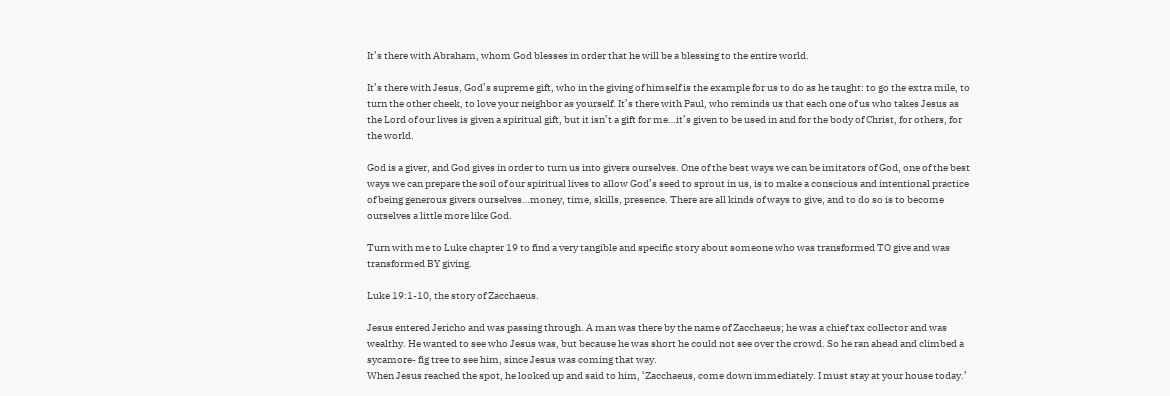It’s there with Abraham, whom God blesses in order that he will be a blessing to the entire world.

It’s there with Jesus, God’s supreme gift, who in the giving of himself is the example for us to do as he taught: to go the extra mile, to turn the other cheek, to love your neighbor as yourself. It’s there with Paul, who reminds us that each one of us who takes Jesus as the Lord of our lives is given a spiritual gift, but it isn’t a gift for me…it’s given to be used in and for the body of Christ, for others, for the world.

God is a giver, and God gives in order to turn us into givers ourselves. One of the best ways we can be imitators of God, one of the best ways we can prepare the soil of our spiritual lives to allow God’s seed to sprout in us, is to make a conscious and intentional practice of being generous givers ourselves…money, time, skills, presence. There are all kinds of ways to give, and to do so is to become ourselves a little more like God.

Turn with me to Luke chapter 19 to find a very tangible and specific story about someone who was transformed TO give and was transformed BY giving.

Luke 19:1-10, the story of Zacchaeus.

Jesus entered Jericho and was passing through. A man was there by the name of Zacchaeus; he was a chief tax collector and was wealthy. He wanted to see who Jesus was, but because he was short he could not see over the crowd. So he ran ahead and climbed a sycamore- fig tree to see him, since Jesus was coming that way.
When Jesus reached the spot, he looked up and said to him, ‘Zacchaeus, come down immediately. I must stay at your house today.’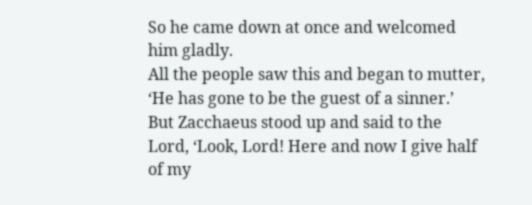So he came down at once and welcomed him gladly.
All the people saw this and began to mutter, ‘He has gone to be the guest of a sinner.’
But Zacchaeus stood up and said to the Lord, ‘Look, Lord! Here and now I give half of my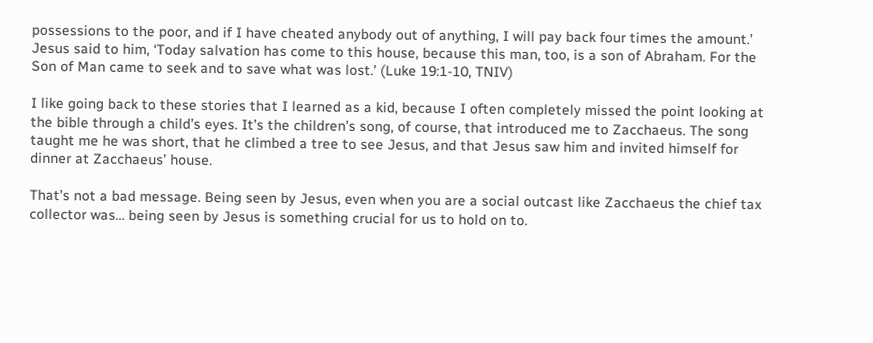possessions to the poor, and if I have cheated anybody out of anything, I will pay back four times the amount.’
Jesus said to him, ‘Today salvation has come to this house, because this man, too, is a son of Abraham. For the Son of Man came to seek and to save what was lost.’ (Luke 19:1-10, TNIV)

I like going back to these stories that I learned as a kid, because I often completely missed the point looking at the bible through a child’s eyes. It’s the children’s song, of course, that introduced me to Zacchaeus. The song taught me he was short, that he climbed a tree to see Jesus, and that Jesus saw him and invited himself for dinner at Zacchaeus’ house.

That’s not a bad message. Being seen by Jesus, even when you are a social outcast like Zacchaeus the chief tax collector was… being seen by Jesus is something crucial for us to hold on to.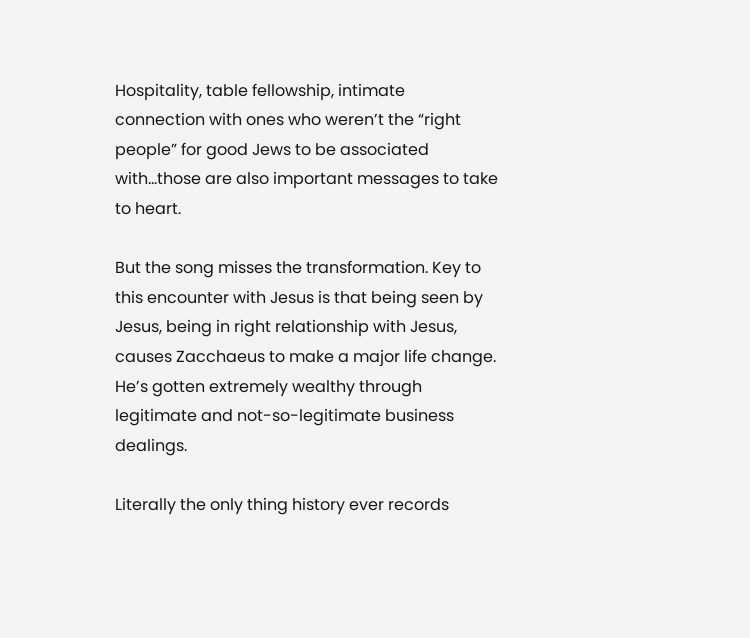Hospitality, table fellowship, intimate connection with ones who weren’t the “right people” for good Jews to be associated with…those are also important messages to take to heart.

But the song misses the transformation. Key to this encounter with Jesus is that being seen by Jesus, being in right relationship with Jesus, causes Zacchaeus to make a major life change. He’s gotten extremely wealthy through legitimate and not-so-legitimate business dealings.

Literally the only thing history ever records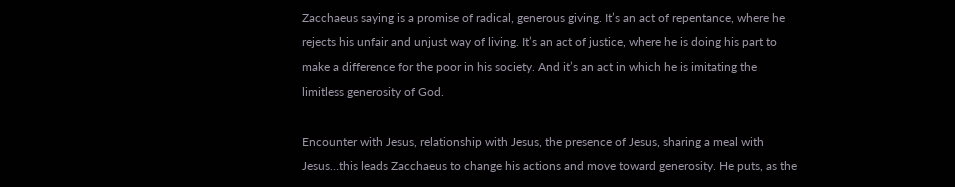Zacchaeus saying is a promise of radical, generous giving. It’s an act of repentance, where he rejects his unfair and unjust way of living. It’s an act of justice, where he is doing his part to make a difference for the poor in his society. And it’s an act in which he is imitating the limitless generosity of God.

Encounter with Jesus, relationship with Jesus, the presence of Jesus, sharing a meal with Jesus…this leads Zacchaeus to change his actions and move toward generosity. He puts, as the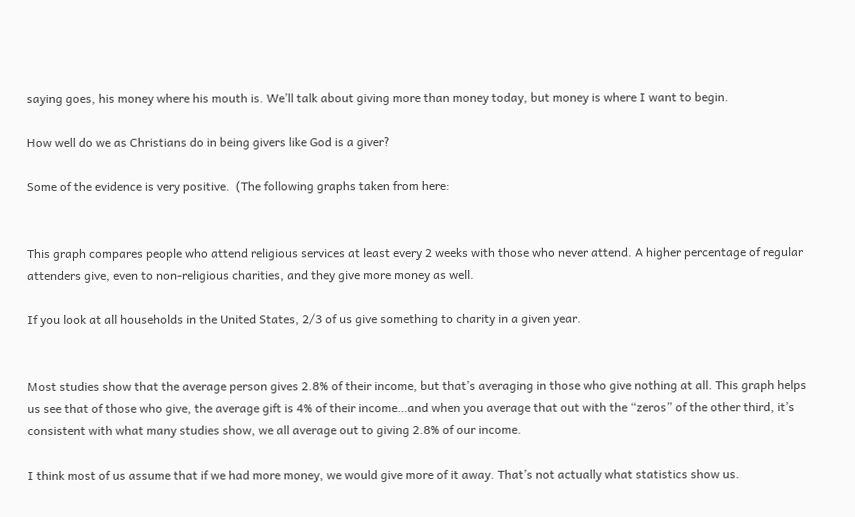saying goes, his money where his mouth is. We’ll talk about giving more than money today, but money is where I want to begin.

How well do we as Christians do in being givers like God is a giver?

Some of the evidence is very positive.  (The following graphs taken from here:


This graph compares people who attend religious services at least every 2 weeks with those who never attend. A higher percentage of regular attenders give, even to non-religious charities, and they give more money as well.

If you look at all households in the United States, 2/3 of us give something to charity in a given year.


Most studies show that the average person gives 2.8% of their income, but that’s averaging in those who give nothing at all. This graph helps us see that of those who give, the average gift is 4% of their income…and when you average that out with the “zeros” of the other third, it’s consistent with what many studies show, we all average out to giving 2.8% of our income.

I think most of us assume that if we had more money, we would give more of it away. That’s not actually what statistics show us.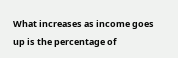What increases as income goes up is the percentage of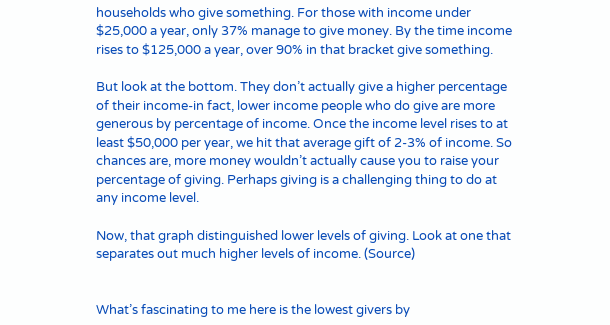households who give something. For those with income under $25,000 a year, only 37% manage to give money. By the time income rises to $125,000 a year, over 90% in that bracket give something.

But look at the bottom. They don’t actually give a higher percentage of their income-in fact, lower income people who do give are more generous by percentage of income. Once the income level rises to at least $50,000 per year, we hit that average gift of 2-3% of income. So chances are, more money wouldn’t actually cause you to raise your percentage of giving. Perhaps giving is a challenging thing to do at any income level.

Now, that graph distinguished lower levels of giving. Look at one that separates out much higher levels of income. (Source)


What’s fascinating to me here is the lowest givers by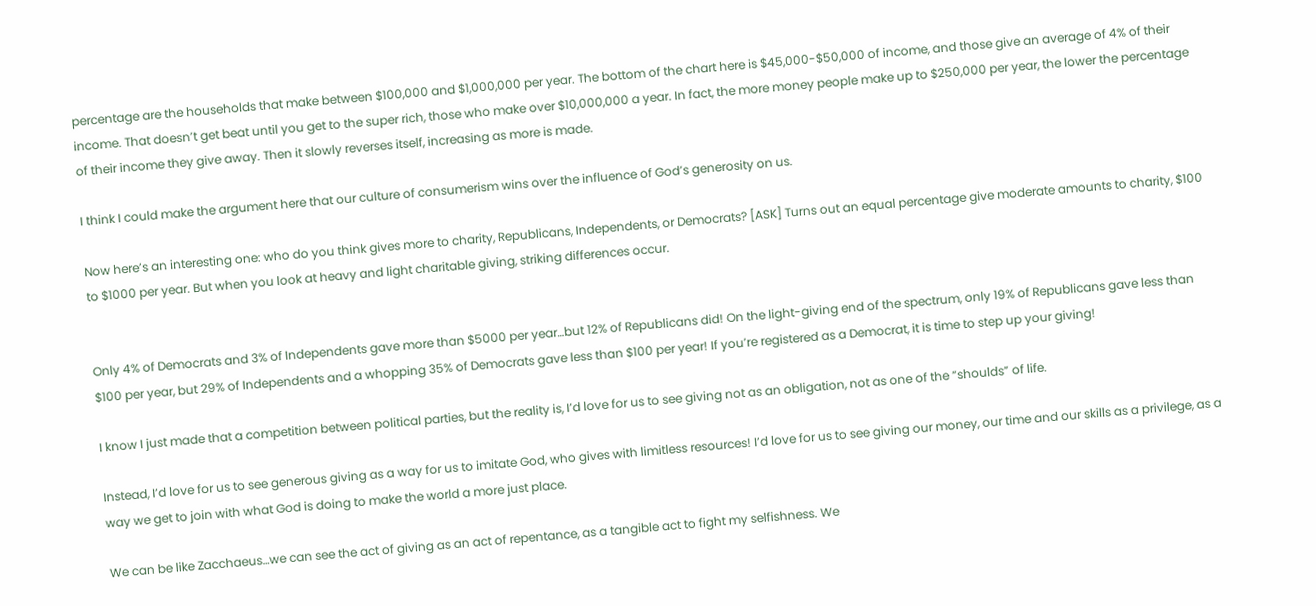percentage are the households that make between $100,000 and $1,000,000 per year. The bottom of the chart here is $45,000-$50,000 of income, and those give an average of 4% of their income. That doesn’t get beat until you get to the super rich, those who make over $10,000,000 a year. In fact, the more money people make up to $250,000 per year, the lower the percentage of their income they give away. Then it slowly reverses itself, increasing as more is made.

I think I could make the argument here that our culture of consumerism wins over the influence of God’s generosity on us.

Now here’s an interesting one: who do you think gives more to charity, Republicans, Independents, or Democrats? [ASK] Turns out an equal percentage give moderate amounts to charity, $100 to $1000 per year. But when you look at heavy and light charitable giving, striking differences occur.


Only 4% of Democrats and 3% of Independents gave more than $5000 per year…but 12% of Republicans did! On the light-giving end of the spectrum, only 19% of Republicans gave less than $100 per year, but 29% of Independents and a whopping 35% of Democrats gave less than $100 per year! If you’re registered as a Democrat, it is time to step up your giving!

I know I just made that a competition between political parties, but the reality is, I’d love for us to see giving not as an obligation, not as one of the “shoulds” of life.

Instead, I’d love for us to see generous giving as a way for us to imitate God, who gives with limitless resources! I’d love for us to see giving our money, our time and our skills as a privilege, as a way we get to join with what God is doing to make the world a more just place.

We can be like Zacchaeus…we can see the act of giving as an act of repentance, as a tangible act to fight my selfishness. We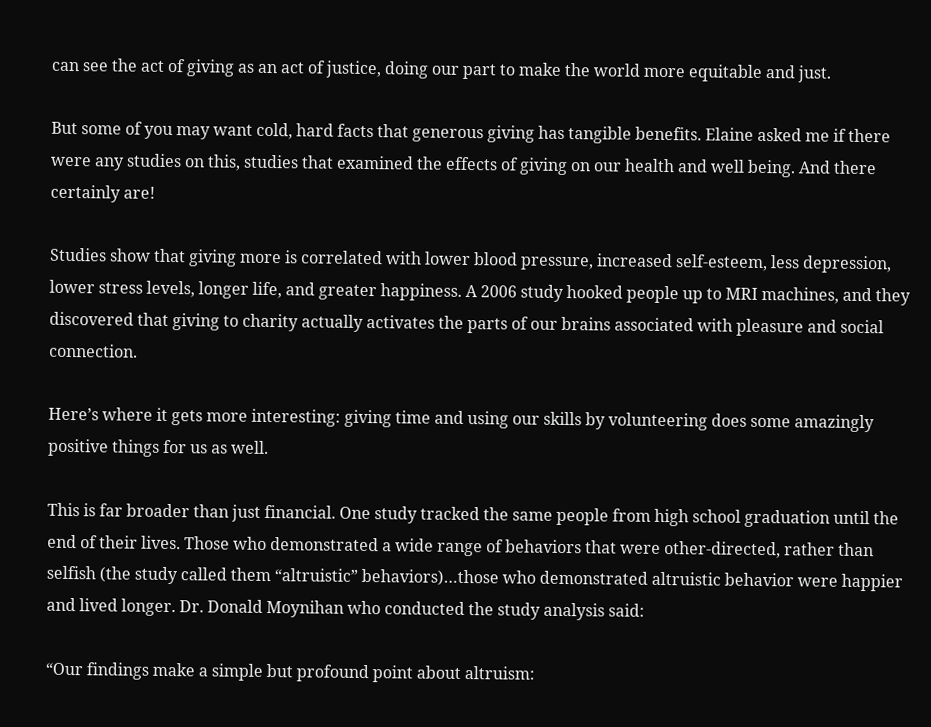can see the act of giving as an act of justice, doing our part to make the world more equitable and just.

But some of you may want cold, hard facts that generous giving has tangible benefits. Elaine asked me if there were any studies on this, studies that examined the effects of giving on our health and well being. And there certainly are!

Studies show that giving more is correlated with lower blood pressure, increased self-esteem, less depression, lower stress levels, longer life, and greater happiness. A 2006 study hooked people up to MRI machines, and they discovered that giving to charity actually activates the parts of our brains associated with pleasure and social connection.

Here’s where it gets more interesting: giving time and using our skills by volunteering does some amazingly positive things for us as well.

This is far broader than just financial. One study tracked the same people from high school graduation until the end of their lives. Those who demonstrated a wide range of behaviors that were other-directed, rather than selfish (the study called them “altruistic” behaviors)…those who demonstrated altruistic behavior were happier and lived longer. Dr. Donald Moynihan who conducted the study analysis said:

“Our findings make a simple but profound point about altruism: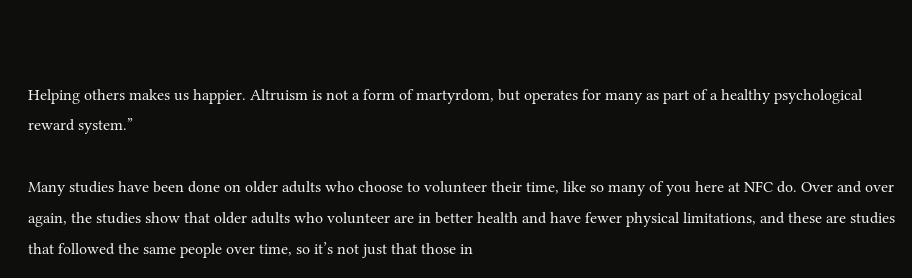Helping others makes us happier. Altruism is not a form of martyrdom, but operates for many as part of a healthy psychological reward system.”

Many studies have been done on older adults who choose to volunteer their time, like so many of you here at NFC do. Over and over again, the studies show that older adults who volunteer are in better health and have fewer physical limitations, and these are studies that followed the same people over time, so it’s not just that those in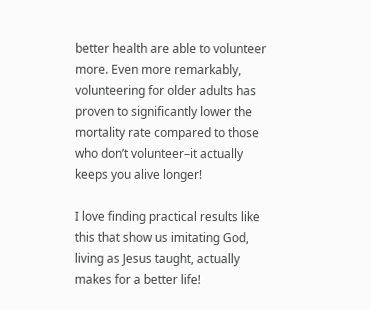better health are able to volunteer more. Even more remarkably, volunteering for older adults has proven to significantly lower the mortality rate compared to those who don’t volunteer–it actually keeps you alive longer!

I love finding practical results like this that show us imitating God, living as Jesus taught, actually makes for a better life!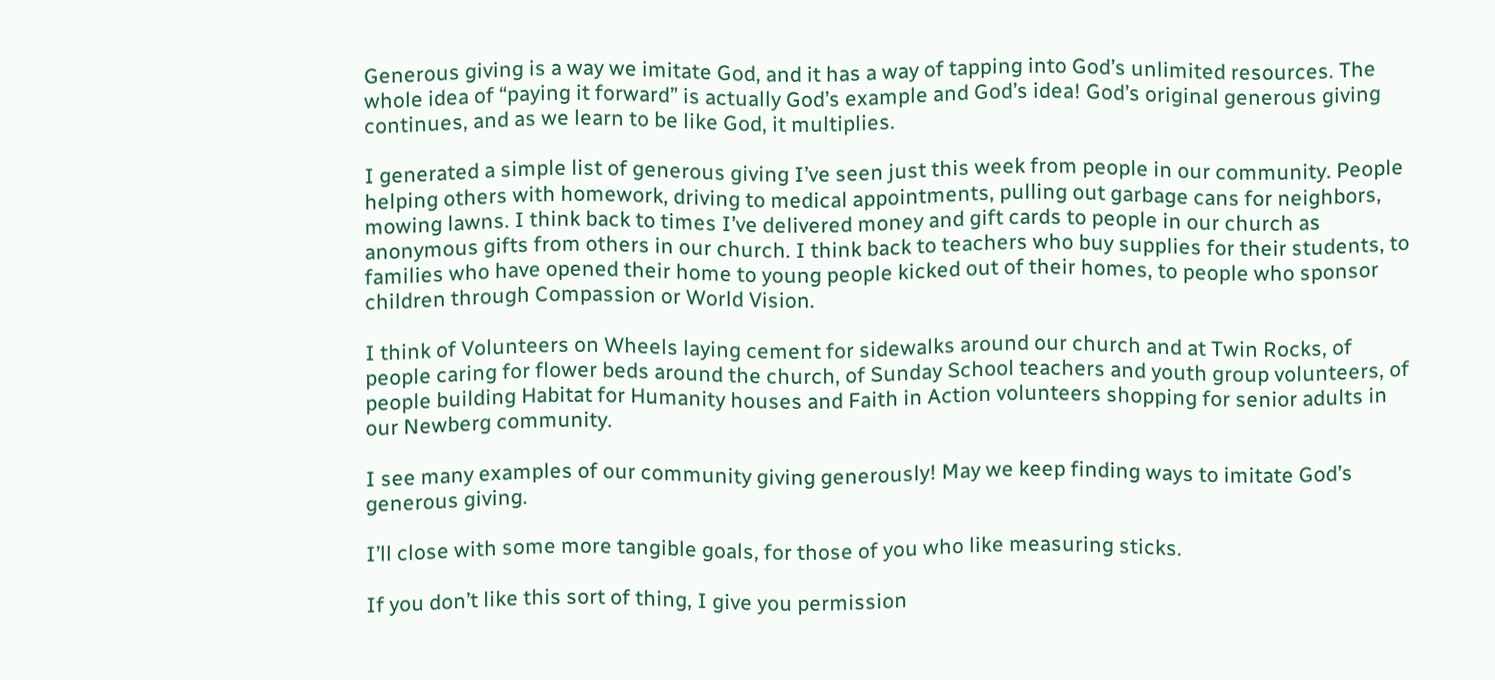Generous giving is a way we imitate God, and it has a way of tapping into God’s unlimited resources. The whole idea of “paying it forward” is actually God’s example and God’s idea! God’s original generous giving continues, and as we learn to be like God, it multiplies.

I generated a simple list of generous giving I’ve seen just this week from people in our community. People helping others with homework, driving to medical appointments, pulling out garbage cans for neighbors, mowing lawns. I think back to times I’ve delivered money and gift cards to people in our church as anonymous gifts from others in our church. I think back to teachers who buy supplies for their students, to families who have opened their home to young people kicked out of their homes, to people who sponsor children through Compassion or World Vision.

I think of Volunteers on Wheels laying cement for sidewalks around our church and at Twin Rocks, of people caring for flower beds around the church, of Sunday School teachers and youth group volunteers, of people building Habitat for Humanity houses and Faith in Action volunteers shopping for senior adults in our Newberg community.

I see many examples of our community giving generously! May we keep finding ways to imitate God’s generous giving.

I’ll close with some more tangible goals, for those of you who like measuring sticks.

If you don’t like this sort of thing, I give you permission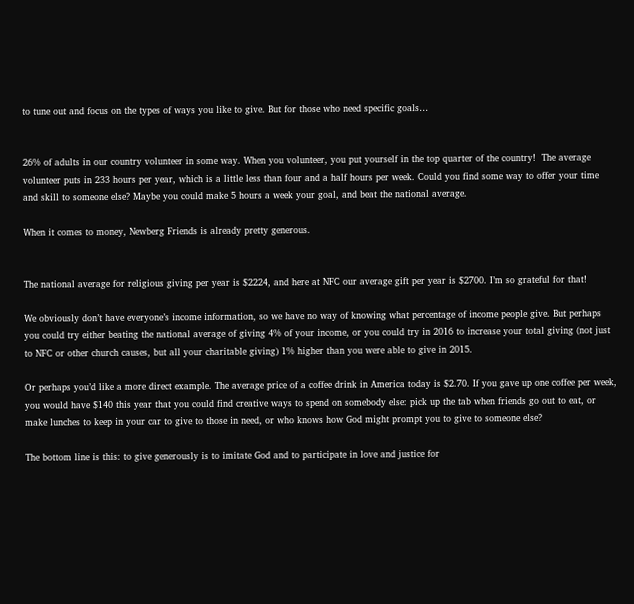to tune out and focus on the types of ways you like to give. But for those who need specific goals…


26% of adults in our country volunteer in some way. When you volunteer, you put yourself in the top quarter of the country!  The average volunteer puts in 233 hours per year, which is a little less than four and a half hours per week. Could you find some way to offer your time and skill to someone else? Maybe you could make 5 hours a week your goal, and beat the national average.

When it comes to money, Newberg Friends is already pretty generous.


The national average for religious giving per year is $2224, and here at NFC our average gift per year is $2700. I’m so grateful for that!

We obviously don’t have everyone’s income information, so we have no way of knowing what percentage of income people give. But perhaps you could try either beating the national average of giving 4% of your income, or you could try in 2016 to increase your total giving (not just to NFC or other church causes, but all your charitable giving) 1% higher than you were able to give in 2015.

Or perhaps you’d like a more direct example. The average price of a coffee drink in America today is $2.70. If you gave up one coffee per week, you would have $140 this year that you could find creative ways to spend on somebody else: pick up the tab when friends go out to eat, or make lunches to keep in your car to give to those in need, or who knows how God might prompt you to give to someone else?

The bottom line is this: to give generously is to imitate God and to participate in love and justice for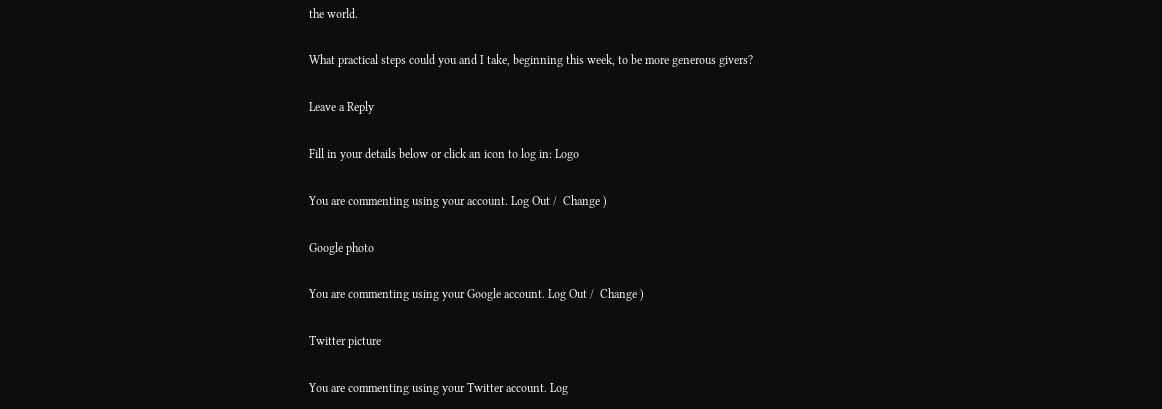the world.

What practical steps could you and I take, beginning this week, to be more generous givers?

Leave a Reply

Fill in your details below or click an icon to log in: Logo

You are commenting using your account. Log Out /  Change )

Google photo

You are commenting using your Google account. Log Out /  Change )

Twitter picture

You are commenting using your Twitter account. Log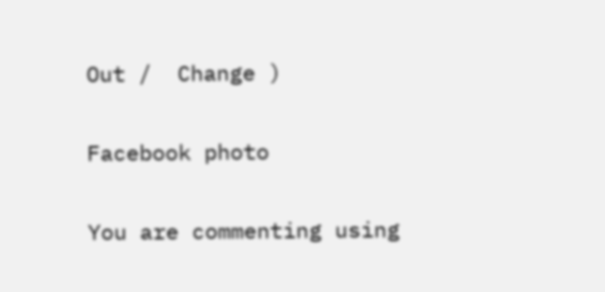Out /  Change )

Facebook photo

You are commenting using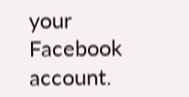your Facebook account.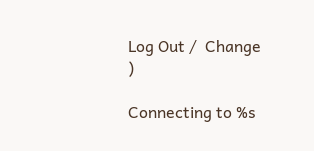Log Out /  Change )

Connecting to %s